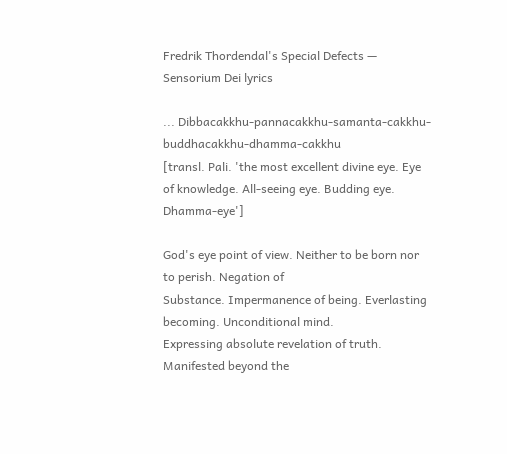Fredrik Thordendal's Special Defects — Sensorium Dei lyrics

... Dibbacakkhu-pannacakkhu-samanta-cakkhu-buddhacakkhu-dhamma-cakkhu
[transl. Pali. 'the most excellent divine eye. Eye of knowledge. All-seeing eye. Budding eye. Dhamma-eye']

God's eye point of view. Neither to be born nor to perish. Negation of
Substance. Impermanence of being. Everlasting becoming. Unconditional mind.
Expressing absolute revelation of truth. Manifested beyond the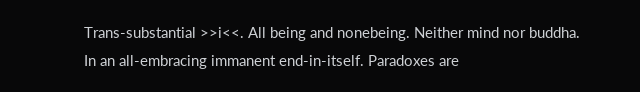Trans-substantial >>i<<. All being and nonebeing. Neither mind nor buddha.
In an all-embracing immanent end-in-itself. Paradoxes are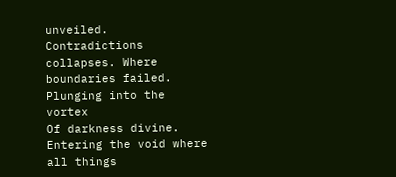unveiled.
Contradictions collapses. Where boundaries failed. Plunging into the vortex
Of darkness divine. Entering the void where all things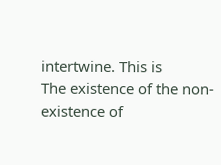intertwine. This is
The existence of the non-existence of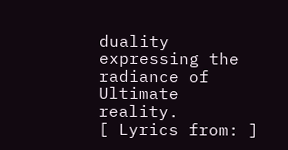duality expressing the radiance of
Ultimate reality.
[ Lyrics from: ]